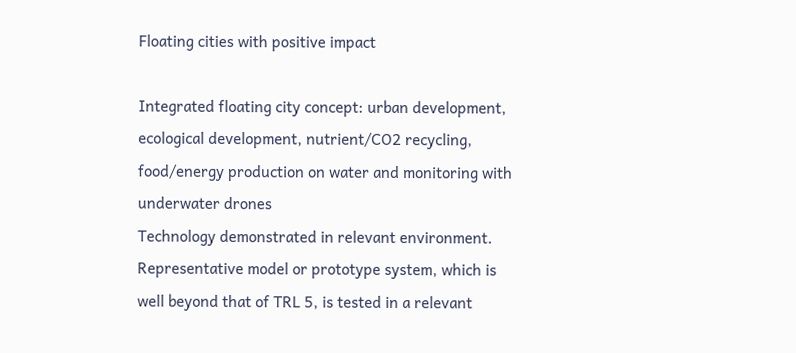Floating cities with positive impact

Integrated floating city concept: urban development, ecological development, nutrient/CO2 recycling, food/energy production on water and monitoring with underwater drones
Technology demonstrated in relevant environment.
Representative model or prototype system, which is well beyond that of TRL 5, is tested in a relevant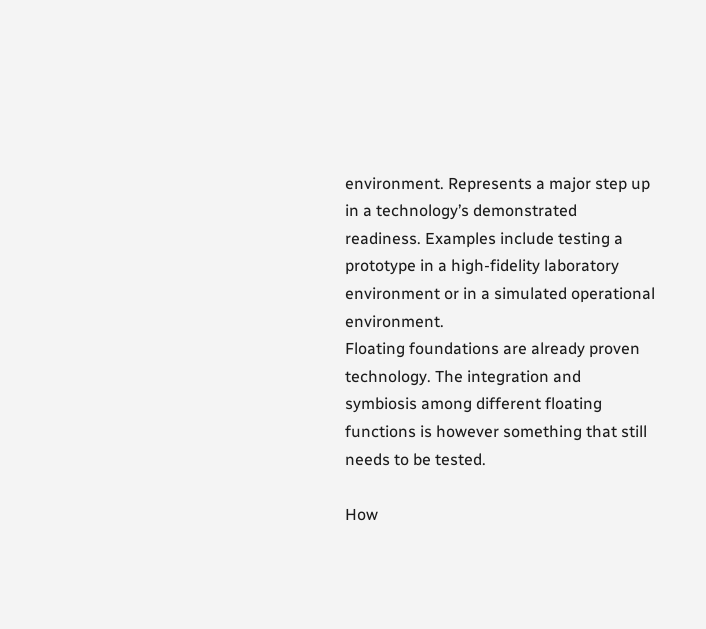environment. Represents a major step up in a technology’s demonstrated readiness. Examples include testing a prototype in a high-fidelity laboratory environment or in a simulated operational environment.
Floating foundations are already proven technology. The integration and symbiosis among different floating functions is however something that still needs to be tested.

How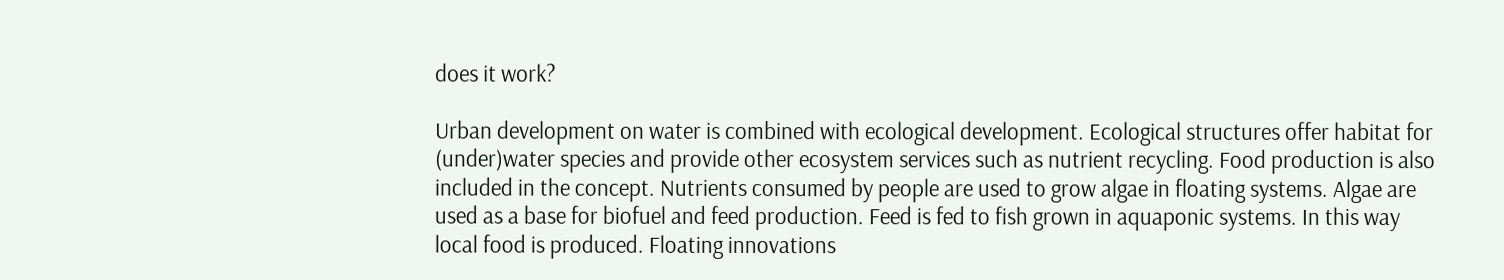does it work?

Urban development on water is combined with ecological development. Ecological structures offer habitat for (under)water species and provide other ecosystem services such as nutrient recycling. Food production is also included in the concept. Nutrients consumed by people are used to grow algae in floating systems. Algae are used as a base for biofuel and feed production. Feed is fed to fish grown in aquaponic systems. In this way local food is produced. Floating innovations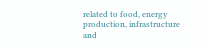related to food, energy production, infrastructure and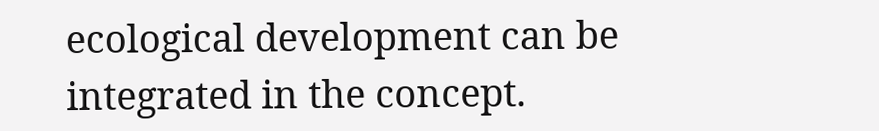ecological development can be integrated in the concept.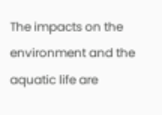The impacts on the environment and the aquatic life are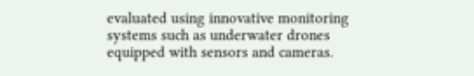evaluated using innovative monitoring systems such as underwater drones equipped with sensors and cameras.